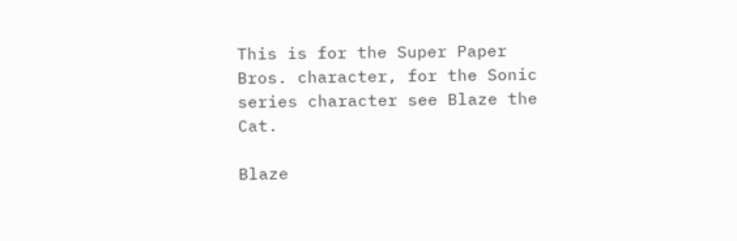This is for the Super Paper Bros. character, for the Sonic series character see Blaze the Cat.

Blaze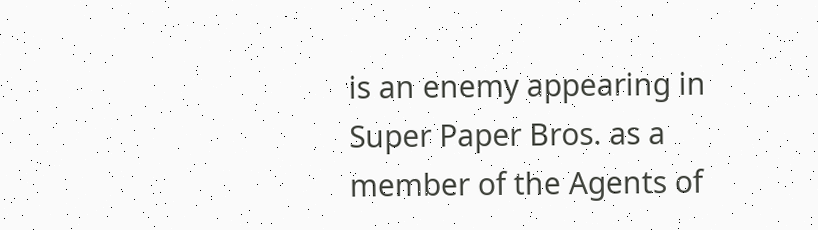is an enemy appearing in Super Paper Bros. as a member of the Agents of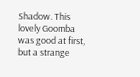Shadow. This lovely Goomba was good at first, but a strange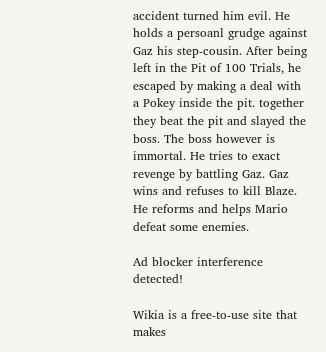accident turned him evil. He holds a persoanl grudge against Gaz his step-cousin. After being left in the Pit of 100 Trials, he escaped by making a deal with a Pokey inside the pit. together they beat the pit and slayed the boss. The boss however is immortal. He tries to exact revenge by battling Gaz. Gaz wins and refuses to kill Blaze. He reforms and helps Mario defeat some enemies.

Ad blocker interference detected!

Wikia is a free-to-use site that makes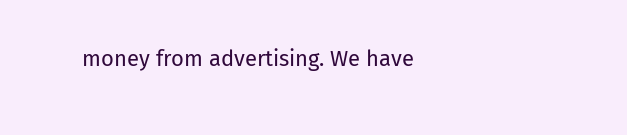money from advertising. We have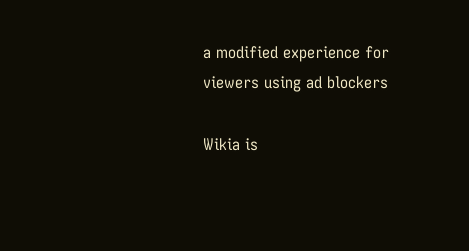a modified experience for viewers using ad blockers

Wikia is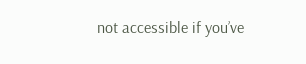not accessible if you’ve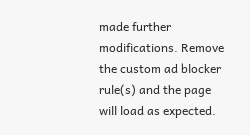made further modifications. Remove the custom ad blocker rule(s) and the page will load as expected.